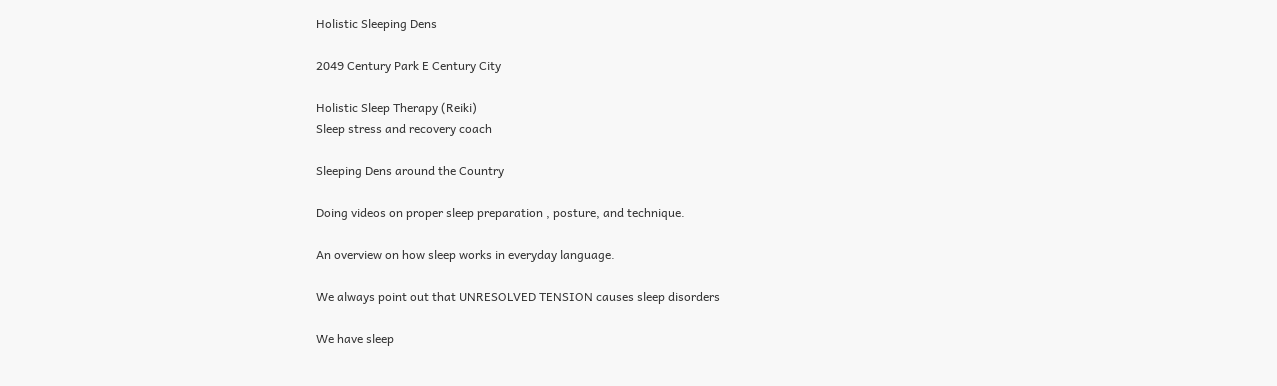Holistic Sleeping Dens

2049 Century Park E Century City

Holistic Sleep Therapy (Reiki)
Sleep stress and recovery coach

Sleeping Dens around the Country

Doing videos on proper sleep preparation , posture, and technique.

An overview on how sleep works in everyday language.

We always point out that UNRESOLVED TENSION causes sleep disorders

We have sleep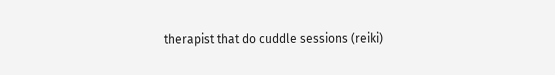therapist that do cuddle sessions (reiki)